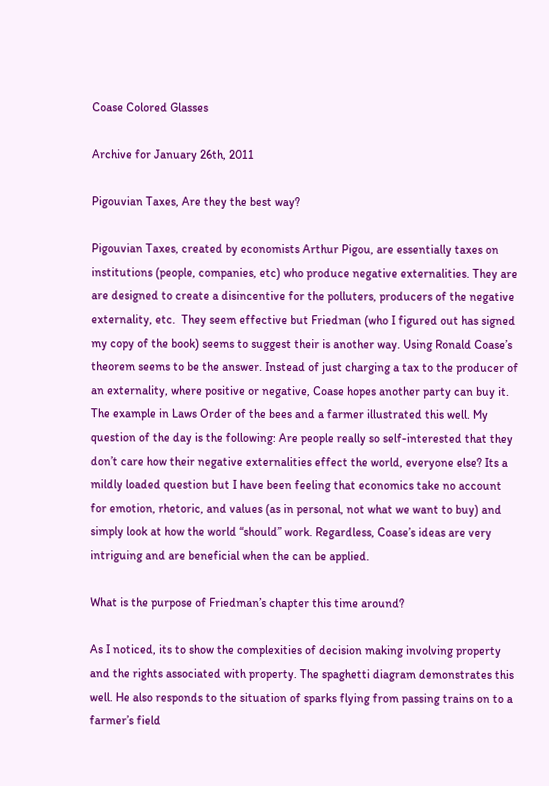Coase Colored Glasses

Archive for January 26th, 2011

Pigouvian Taxes, Are they the best way?

Pigouvian Taxes, created by economists Arthur Pigou, are essentially taxes on institutions (people, companies, etc) who produce negative externalities. They are are designed to create a disincentive for the polluters, producers of the negative externality, etc.  They seem effective but Friedman (who I figured out has signed my copy of the book) seems to suggest their is another way. Using Ronald Coase’s theorem seems to be the answer. Instead of just charging a tax to the producer of an externality, where positive or negative, Coase hopes another party can buy it. The example in Laws Order of the bees and a farmer illustrated this well. My question of the day is the following: Are people really so self-interested that they don’t care how their negative externalities effect the world, everyone else? Its a mildly loaded question but I have been feeling that economics take no account for emotion, rhetoric, and values (as in personal, not what we want to buy) and simply look at how the world “should” work. Regardless, Coase’s ideas are very intriguing and are beneficial when the can be applied.

What is the purpose of Friedman’s chapter this time around?

As I noticed, its to show the complexities of decision making involving property and the rights associated with property. The spaghetti diagram demonstrates this well. He also responds to the situation of sparks flying from passing trains on to a farmer’s field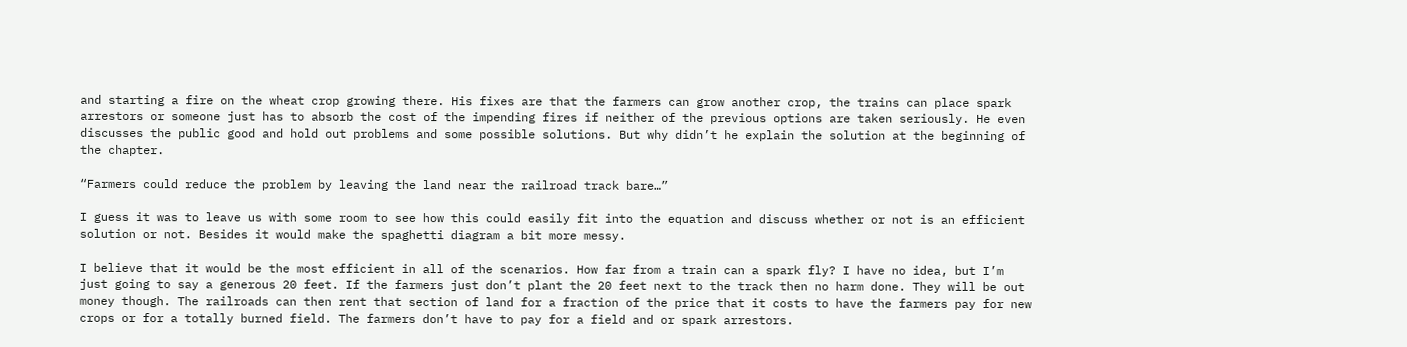and starting a fire on the wheat crop growing there. His fixes are that the farmers can grow another crop, the trains can place spark arrestors or someone just has to absorb the cost of the impending fires if neither of the previous options are taken seriously. He even discusses the public good and hold out problems and some possible solutions. But why didn’t he explain the solution at the beginning of the chapter.

“Farmers could reduce the problem by leaving the land near the railroad track bare…”

I guess it was to leave us with some room to see how this could easily fit into the equation and discuss whether or not is an efficient solution or not. Besides it would make the spaghetti diagram a bit more messy.

I believe that it would be the most efficient in all of the scenarios. How far from a train can a spark fly? I have no idea, but I’m just going to say a generous 20 feet. If the farmers just don’t plant the 20 feet next to the track then no harm done. They will be out money though. The railroads can then rent that section of land for a fraction of the price that it costs to have the farmers pay for new crops or for a totally burned field. The farmers don’t have to pay for a field and or spark arrestors.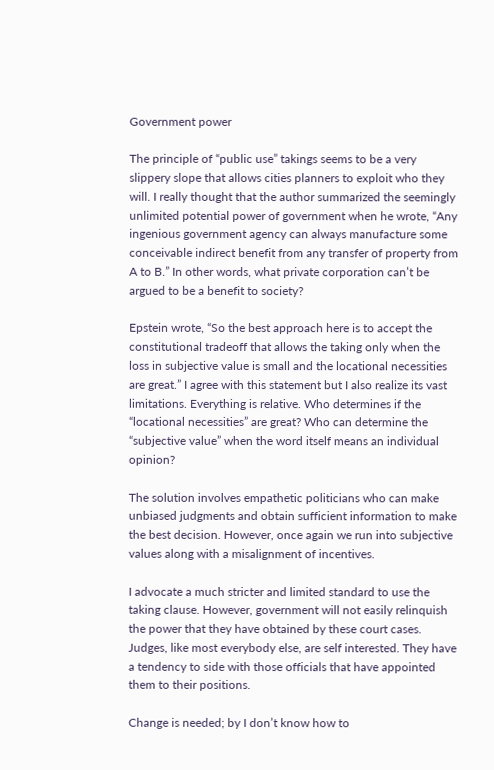Government power

The principle of “public use” takings seems to be a very slippery slope that allows cities planners to exploit who they will. I really thought that the author summarized the seemingly unlimited potential power of government when he wrote, “Any ingenious government agency can always manufacture some conceivable indirect benefit from any transfer of property from A to B.” In other words, what private corporation can’t be argued to be a benefit to society?

Epstein wrote, “So the best approach here is to accept the constitutional tradeoff that allows the taking only when the loss in subjective value is small and the locational necessities are great.” I agree with this statement but I also realize its vast limitations. Everything is relative. Who determines if the “locational necessities” are great? Who can determine the “subjective value” when the word itself means an individual opinion?

The solution involves empathetic politicians who can make unbiased judgments and obtain sufficient information to make the best decision. However, once again we run into subjective values along with a misalignment of incentives.

I advocate a much stricter and limited standard to use the taking clause. However, government will not easily relinquish the power that they have obtained by these court cases. Judges, like most everybody else, are self interested. They have a tendency to side with those officials that have appointed them to their positions.

Change is needed; by I don’t know how to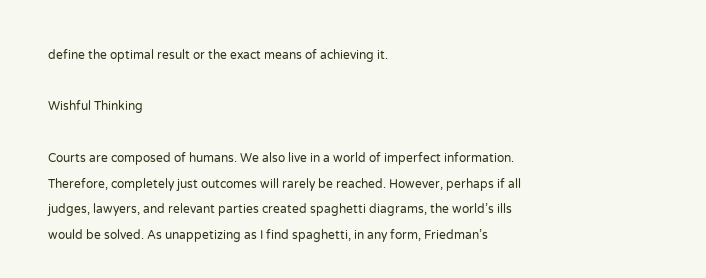define the optimal result or the exact means of achieving it.

Wishful Thinking

Courts are composed of humans. We also live in a world of imperfect information. Therefore, completely just outcomes will rarely be reached. However, perhaps if all judges, lawyers, and relevant parties created spaghetti diagrams, the world’s ills would be solved. As unappetizing as I find spaghetti, in any form, Friedman’s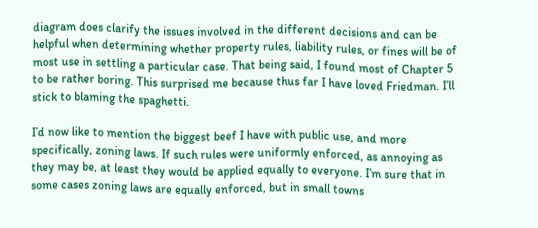diagram does clarify the issues involved in the different decisions and can be helpful when determining whether property rules, liability rules, or fines will be of most use in settling a particular case. That being said, I found most of Chapter 5 to be rather boring. This surprised me because thus far I have loved Friedman. I’ll stick to blaming the spaghetti.

I’d now like to mention the biggest beef I have with public use, and more specifically, zoning laws. If such rules were uniformly enforced, as annoying as they may be, at least they would be applied equally to everyone. I’m sure that in some cases zoning laws are equally enforced, but in small towns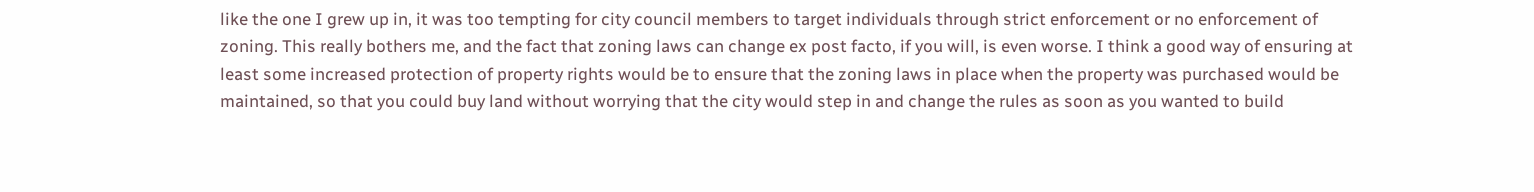like the one I grew up in, it was too tempting for city council members to target individuals through strict enforcement or no enforcement of zoning. This really bothers me, and the fact that zoning laws can change ex post facto, if you will, is even worse. I think a good way of ensuring at least some increased protection of property rights would be to ensure that the zoning laws in place when the property was purchased would be maintained, so that you could buy land without worrying that the city would step in and change the rules as soon as you wanted to build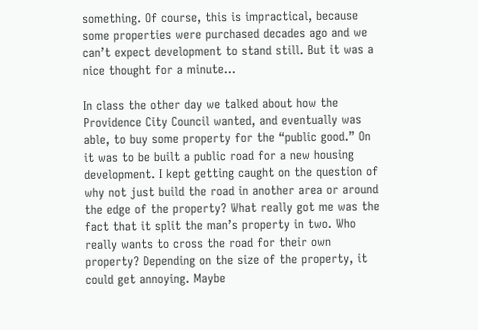something. Of course, this is impractical, because some properties were purchased decades ago and we can’t expect development to stand still. But it was a nice thought for a minute…

In class the other day we talked about how the Providence City Council wanted, and eventually was able, to buy some property for the “public good.” On it was to be built a public road for a new housing development. I kept getting caught on the question of why not just build the road in another area or around the edge of the property? What really got me was the fact that it split the man’s property in two. Who really wants to cross the road for their own property? Depending on the size of the property, it could get annoying. Maybe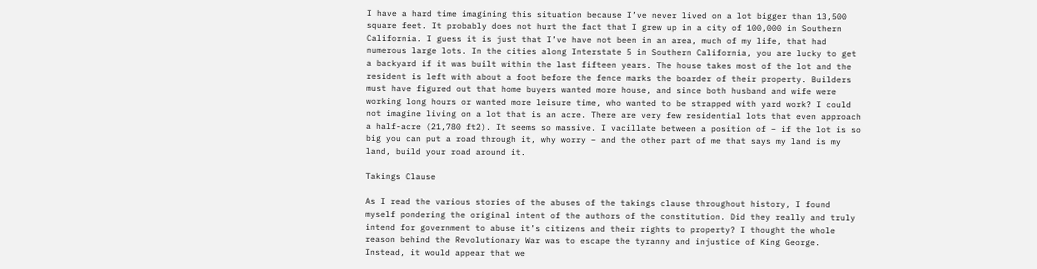I have a hard time imagining this situation because I’ve never lived on a lot bigger than 13,500 square feet. It probably does not hurt the fact that I grew up in a city of 100,000 in Southern California. I guess it is just that I’ve have not been in an area, much of my life, that had numerous large lots. In the cities along Interstate 5 in Southern California, you are lucky to get a backyard if it was built within the last fifteen years. The house takes most of the lot and the resident is left with about a foot before the fence marks the boarder of their property. Builders must have figured out that home buyers wanted more house, and since both husband and wife were working long hours or wanted more leisure time, who wanted to be strapped with yard work? I could not imagine living on a lot that is an acre. There are very few residential lots that even approach a half-acre (21,780 ft2). It seems so massive. I vacillate between a position of – if the lot is so big you can put a road through it, why worry – and the other part of me that says my land is my land, build your road around it.

Takings Clause

As I read the various stories of the abuses of the takings clause throughout history, I found myself pondering the original intent of the authors of the constitution. Did they really and truly intend for government to abuse it’s citizens and their rights to property? I thought the whole reason behind the Revolutionary War was to escape the tyranny and injustice of King George. Instead, it would appear that we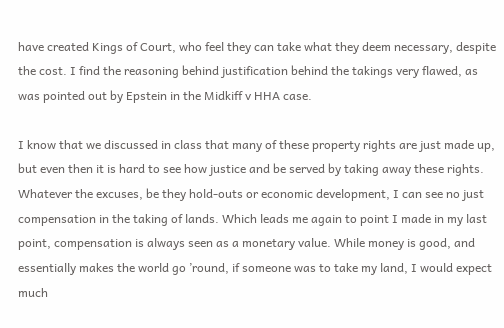have created Kings of Court, who feel they can take what they deem necessary, despite the cost. I find the reasoning behind justification behind the takings very flawed, as was pointed out by Epstein in the Midkiff v HHA case.

I know that we discussed in class that many of these property rights are just made up, but even then it is hard to see how justice and be served by taking away these rights. Whatever the excuses, be they hold-outs or economic development, I can see no just compensation in the taking of lands. Which leads me again to point I made in my last point, compensation is always seen as a monetary value. While money is good, and essentially makes the world go ’round, if someone was to take my land, I would expect much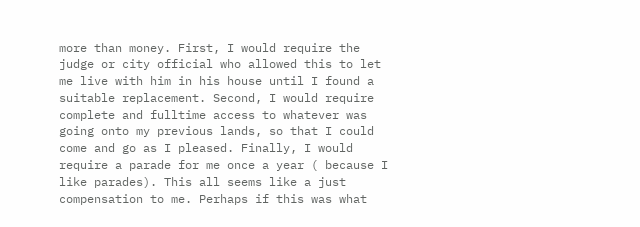more than money. First, I would require the judge or city official who allowed this to let me live with him in his house until I found a suitable replacement. Second, I would require complete and fulltime access to whatever was going onto my previous lands, so that I could come and go as I pleased. Finally, I would require a parade for me once a year ( because I like parades). This all seems like a just compensation to me. Perhaps if this was what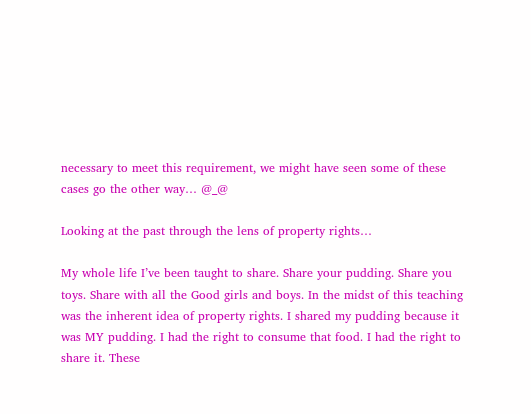necessary to meet this requirement, we might have seen some of these cases go the other way… @_@

Looking at the past through the lens of property rights…

My whole life I’ve been taught to share. Share your pudding. Share you toys. Share with all the Good girls and boys. In the midst of this teaching was the inherent idea of property rights. I shared my pudding because it was MY pudding. I had the right to consume that food. I had the right to share it. These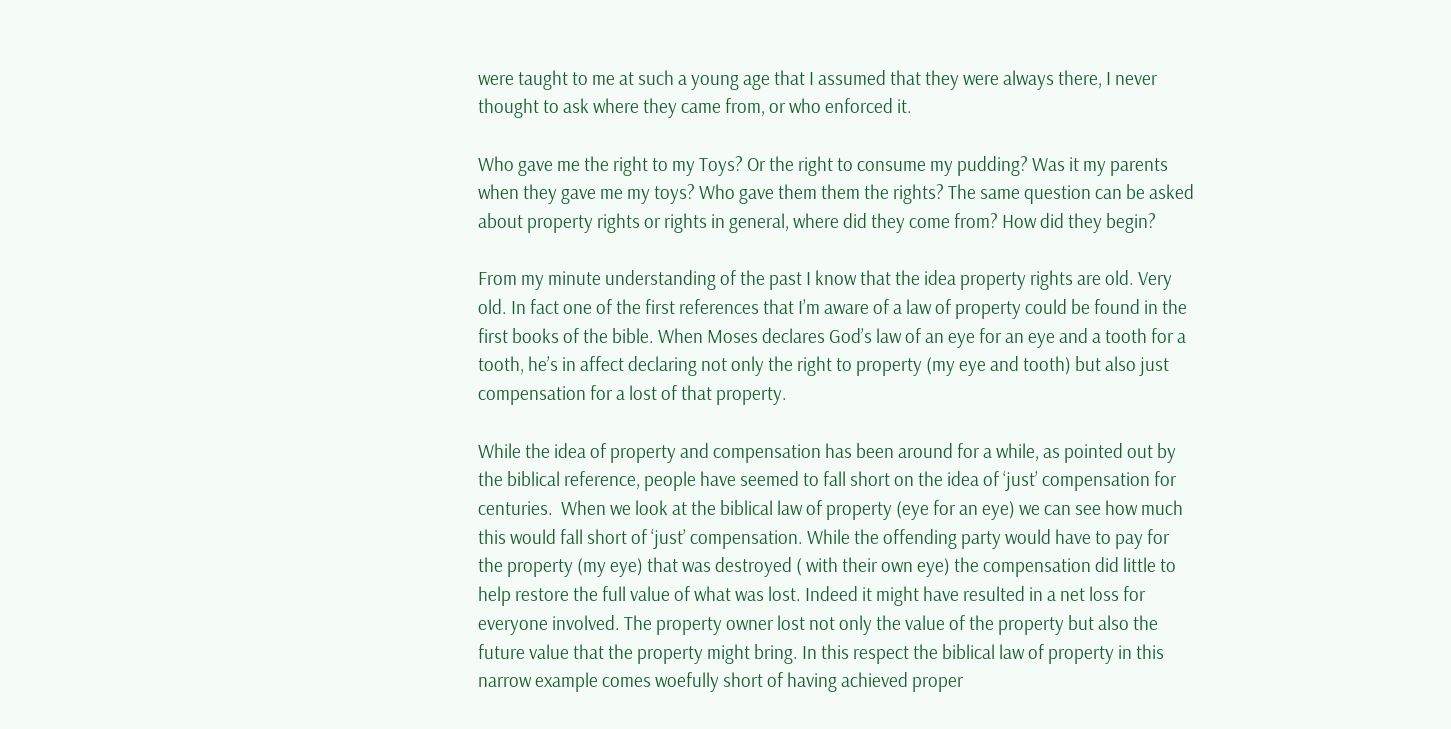were taught to me at such a young age that I assumed that they were always there, I never thought to ask where they came from, or who enforced it.

Who gave me the right to my Toys? Or the right to consume my pudding? Was it my parents when they gave me my toys? Who gave them them the rights? The same question can be asked about property rights or rights in general, where did they come from? How did they begin?

From my minute understanding of the past I know that the idea property rights are old. Very old. In fact one of the first references that I’m aware of a law of property could be found in the first books of the bible. When Moses declares God’s law of an eye for an eye and a tooth for a tooth, he’s in affect declaring not only the right to property (my eye and tooth) but also just compensation for a lost of that property.

While the idea of property and compensation has been around for a while, as pointed out by the biblical reference, people have seemed to fall short on the idea of ‘just’ compensation for centuries.  When we look at the biblical law of property (eye for an eye) we can see how much this would fall short of ‘just’ compensation. While the offending party would have to pay for the property (my eye) that was destroyed ( with their own eye) the compensation did little to help restore the full value of what was lost. Indeed it might have resulted in a net loss for everyone involved. The property owner lost not only the value of the property but also the future value that the property might bring. In this respect the biblical law of property in this narrow example comes woefully short of having achieved proper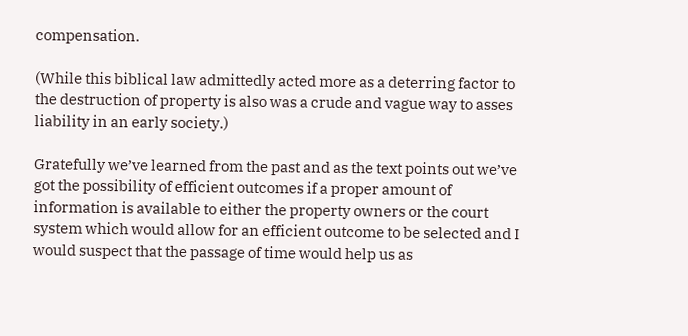compensation.

(While this biblical law admittedly acted more as a deterring factor to the destruction of property is also was a crude and vague way to asses liability in an early society.)

Gratefully we’ve learned from the past and as the text points out we’ve got the possibility of efficient outcomes if a proper amount of information is available to either the property owners or the court system which would allow for an efficient outcome to be selected and I would suspect that the passage of time would help us as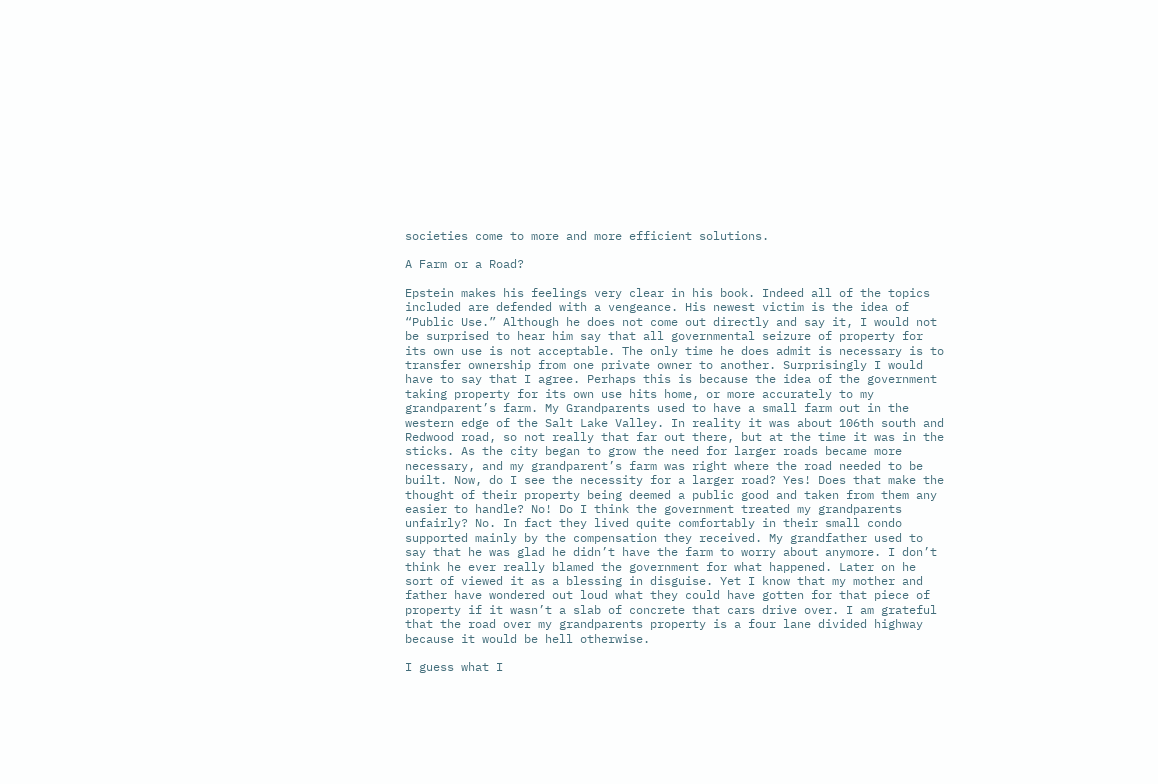societies come to more and more efficient solutions.

A Farm or a Road?

Epstein makes his feelings very clear in his book. Indeed all of the topics included are defended with a vengeance. His newest victim is the idea of “Public Use.” Although he does not come out directly and say it, I would not be surprised to hear him say that all governmental seizure of property for its own use is not acceptable. The only time he does admit is necessary is to transfer ownership from one private owner to another. Surprisingly I would have to say that I agree. Perhaps this is because the idea of the government taking property for its own use hits home, or more accurately to my grandparent’s farm. My Grandparents used to have a small farm out in the western edge of the Salt Lake Valley. In reality it was about 106th south and Redwood road, so not really that far out there, but at the time it was in the sticks. As the city began to grow the need for larger roads became more necessary, and my grandparent’s farm was right where the road needed to be built. Now, do I see the necessity for a larger road? Yes! Does that make the thought of their property being deemed a public good and taken from them any easier to handle? No! Do I think the government treated my grandparents unfairly? No. In fact they lived quite comfortably in their small condo supported mainly by the compensation they received. My grandfather used to say that he was glad he didn’t have the farm to worry about anymore. I don’t think he ever really blamed the government for what happened. Later on he sort of viewed it as a blessing in disguise. Yet I know that my mother and father have wondered out loud what they could have gotten for that piece of property if it wasn’t a slab of concrete that cars drive over. I am grateful that the road over my grandparents property is a four lane divided highway because it would be hell otherwise.

I guess what I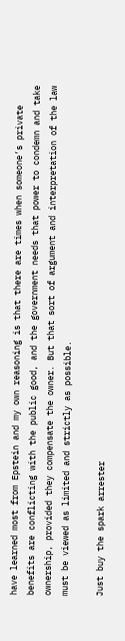have learned most from Epstein and my own reasoning is that there are times when someone’s private benefits are conflicting with the public good, and the government needs that power to condemn and take ownership, provided they compensate the owner. But that sort of argument and interpretation of the law must be viewed as limited and strictly as possible.

Just buy the spark arrester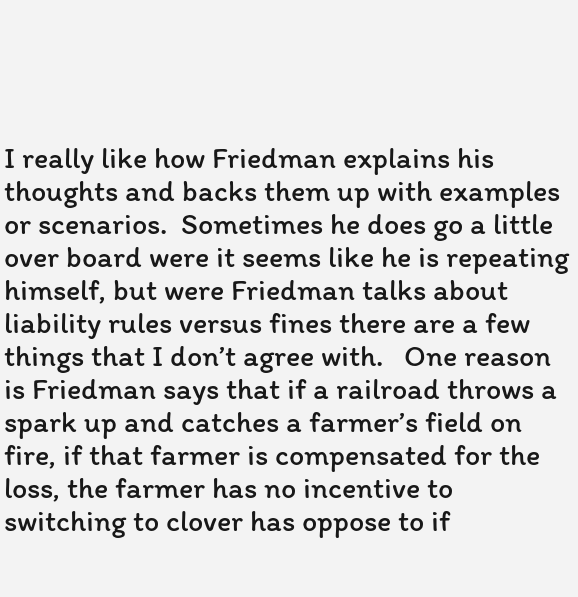I really like how Friedman explains his thoughts and backs them up with examples or scenarios.  Sometimes he does go a little over board were it seems like he is repeating himself, but were Friedman talks about liability rules versus fines there are a few things that I don’t agree with.   One reason is Friedman says that if a railroad throws a spark up and catches a farmer’s field on fire, if that farmer is compensated for the loss, the farmer has no incentive to switching to clover has oppose to if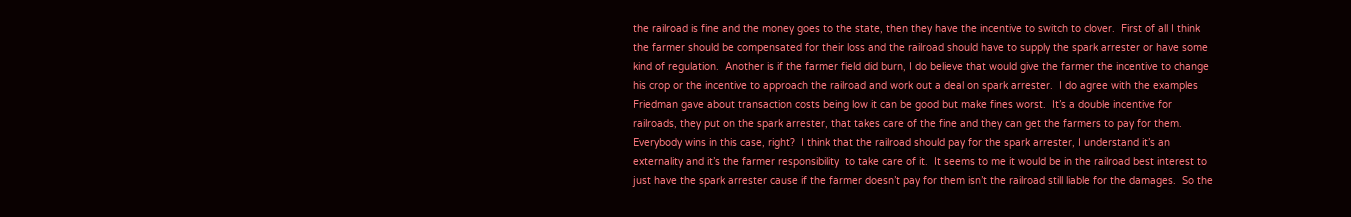the railroad is fine and the money goes to the state, then they have the incentive to switch to clover.  First of all I think the farmer should be compensated for their loss and the railroad should have to supply the spark arrester or have some kind of regulation.  Another is if the farmer field did burn, I do believe that would give the farmer the incentive to change his crop or the incentive to approach the railroad and work out a deal on spark arrester.  I do agree with the examples Friedman gave about transaction costs being low it can be good but make fines worst.  It’s a double incentive for railroads, they put on the spark arrester, that takes care of the fine and they can get the farmers to pay for them.  Everybody wins in this case, right?  I think that the railroad should pay for the spark arrester, I understand it’s an externality and it’s the farmer responsibility  to take care of it.  It seems to me it would be in the railroad best interest to just have the spark arrester cause if the farmer doesn’t pay for them isn’t the railroad still liable for the damages.  So the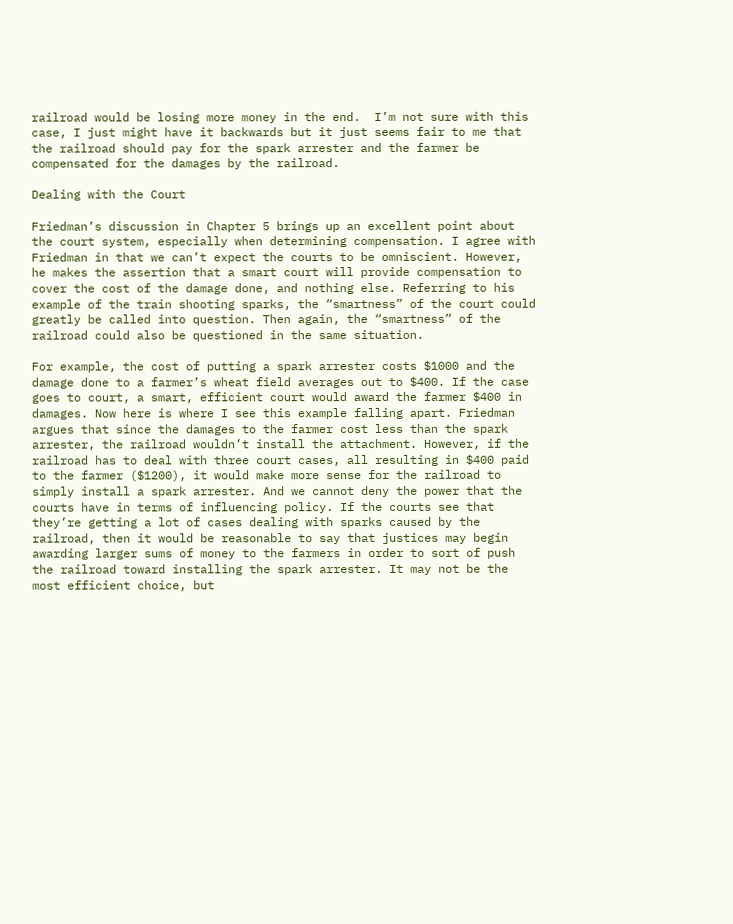railroad would be losing more money in the end.  I’m not sure with this case, I just might have it backwards but it just seems fair to me that the railroad should pay for the spark arrester and the farmer be compensated for the damages by the railroad.

Dealing with the Court

Friedman’s discussion in Chapter 5 brings up an excellent point about the court system, especially when determining compensation. I agree with Friedman in that we can’t expect the courts to be omniscient. However, he makes the assertion that a smart court will provide compensation to cover the cost of the damage done, and nothing else. Referring to his example of the train shooting sparks, the “smartness” of the court could greatly be called into question. Then again, the “smartness” of the railroad could also be questioned in the same situation.

For example, the cost of putting a spark arrester costs $1000 and the damage done to a farmer’s wheat field averages out to $400. If the case goes to court, a smart, efficient court would award the farmer $400 in damages. Now here is where I see this example falling apart. Friedman argues that since the damages to the farmer cost less than the spark arrester, the railroad wouldn’t install the attachment. However, if the railroad has to deal with three court cases, all resulting in $400 paid to the farmer ($1200), it would make more sense for the railroad to simply install a spark arrester. And we cannot deny the power that the courts have in terms of influencing policy. If the courts see that they’re getting a lot of cases dealing with sparks caused by the railroad, then it would be reasonable to say that justices may begin awarding larger sums of money to the farmers in order to sort of push the railroad toward installing the spark arrester. It may not be the most efficient choice, but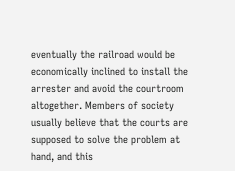eventually the railroad would be economically inclined to install the arrester and avoid the courtroom altogether. Members of society usually believe that the courts are supposed to solve the problem at hand, and this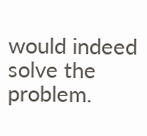would indeed solve the problem.